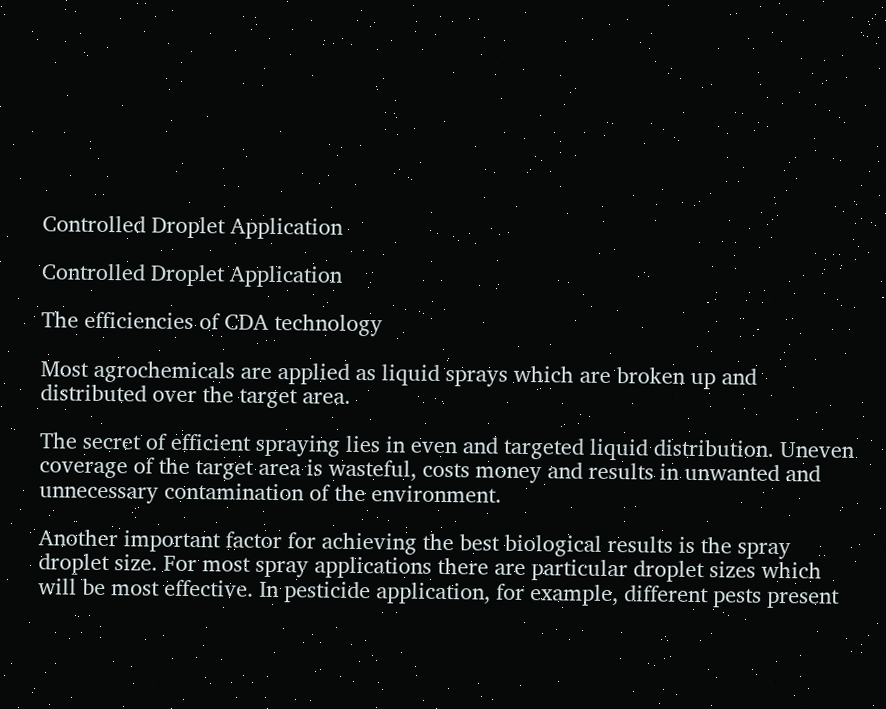Controlled Droplet Application

Controlled Droplet Application

The efficiencies of CDA technology

Most agrochemicals are applied as liquid sprays which are broken up and distributed over the target area.

The secret of efficient spraying lies in even and targeted liquid distribution. Uneven coverage of the target area is wasteful, costs money and results in unwanted and unnecessary contamination of the environment.

Another important factor for achieving the best biological results is the spray droplet size. For most spray applications there are particular droplet sizes which will be most effective. In pesticide application, for example, different pests present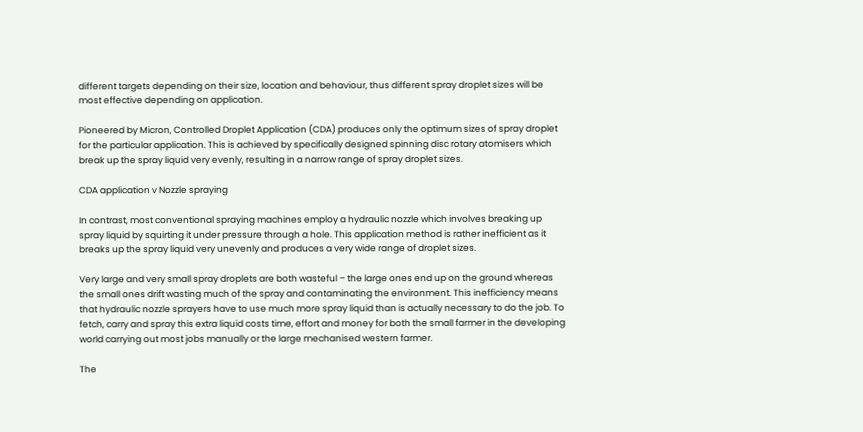different targets depending on their size, location and behaviour, thus different spray droplet sizes will be most effective depending on application.

Pioneered by Micron, Controlled Droplet Application (CDA) produces only the optimum sizes of spray droplet for the particular application. This is achieved by specifically designed spinning disc rotary atomisers which break up the spray liquid very evenly, resulting in a narrow range of spray droplet sizes.

CDA application v Nozzle spraying

In contrast, most conventional spraying machines employ a hydraulic nozzle which involves breaking up spray liquid by squirting it under pressure through a hole. This application method is rather inefficient as it breaks up the spray liquid very unevenly and produces a very wide range of droplet sizes.

Very large and very small spray droplets are both wasteful – the large ones end up on the ground whereas the small ones drift wasting much of the spray and contaminating the environment. This inefficiency means that hydraulic nozzle sprayers have to use much more spray liquid than is actually necessary to do the job. To fetch, carry and spray this extra liquid costs time, effort and money for both the small farmer in the developing world carrying out most jobs manually or the large mechanised western farmer.

The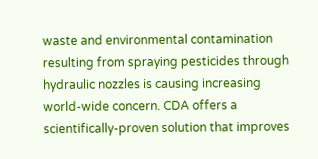waste and environmental contamination resulting from spraying pesticides through hydraulic nozzles is causing increasing world-wide concern. CDA offers a scientifically-proven solution that improves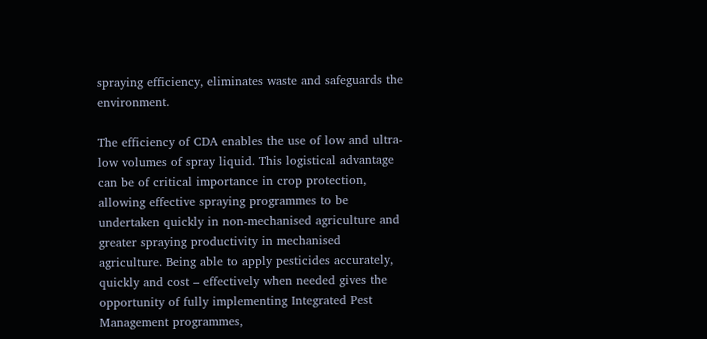spraying efficiency, eliminates waste and safeguards the environment.

The efficiency of CDA enables the use of low and ultra-low volumes of spray liquid. This logistical advantage can be of critical importance in crop protection, allowing effective spraying programmes to be undertaken quickly in non-mechanised agriculture and greater spraying productivity in mechanised agriculture. Being able to apply pesticides accurately, quickly and cost – effectively when needed gives the opportunity of fully implementing Integrated Pest Management programmes,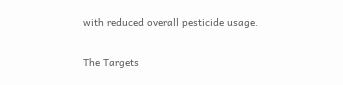with reduced overall pesticide usage.

The Targets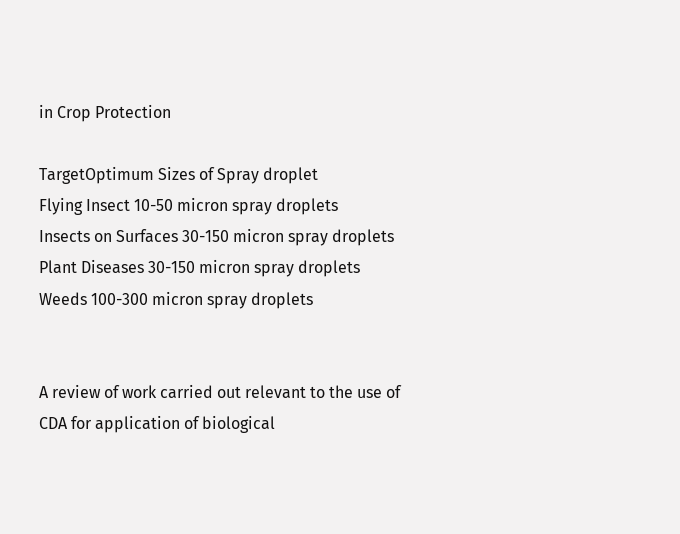in Crop Protection

TargetOptimum Sizes of Spray droplet
Flying Insect 10-50 micron spray droplets
Insects on Surfaces 30-150 micron spray droplets
Plant Diseases 30-150 micron spray droplets
Weeds 100-300 micron spray droplets


A review of work carried out relevant to the use of CDA for application of biological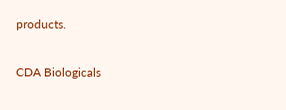products.

CDA Biologicals